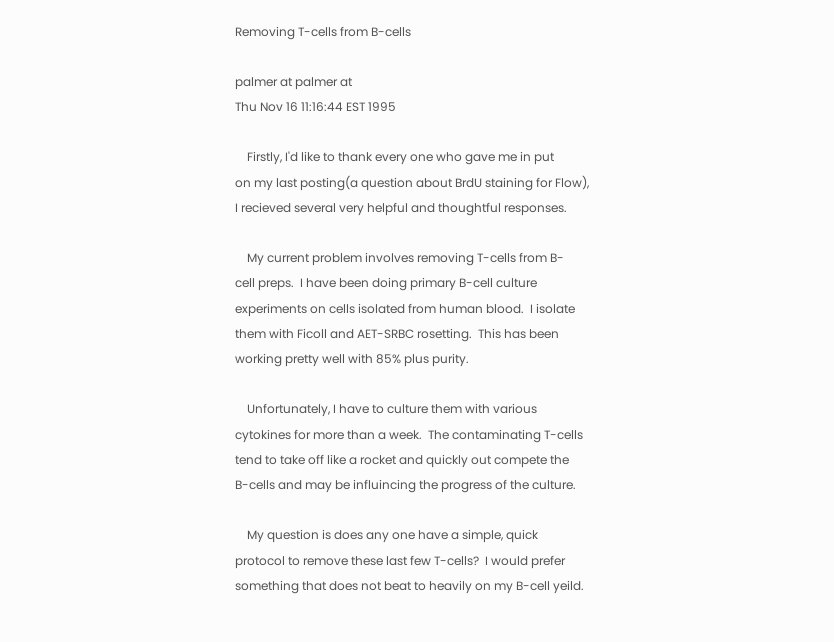Removing T-cells from B-cells

palmer at palmer at
Thu Nov 16 11:16:44 EST 1995

    Firstly, I'd like to thank every one who gave me in put
on my last posting(a question about BrdU staining for Flow),
I recieved several very helpful and thoughtful responses.

    My current problem involves removing T-cells from B-
cell preps.  I have been doing primary B-cell culture
experiments on cells isolated from human blood.  I isolate
them with Ficoll and AET-SRBC rosetting.  This has been
working pretty well with 85% plus purity.

    Unfortunately, I have to culture them with various
cytokines for more than a week.  The contaminating T-cells
tend to take off like a rocket and quickly out compete the
B-cells and may be influincing the progress of the culture.

    My question is does any one have a simple, quick
protocol to remove these last few T-cells?  I would prefer
something that does not beat to heavily on my B-cell yeild.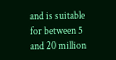and is suitable for between 5 and 20 million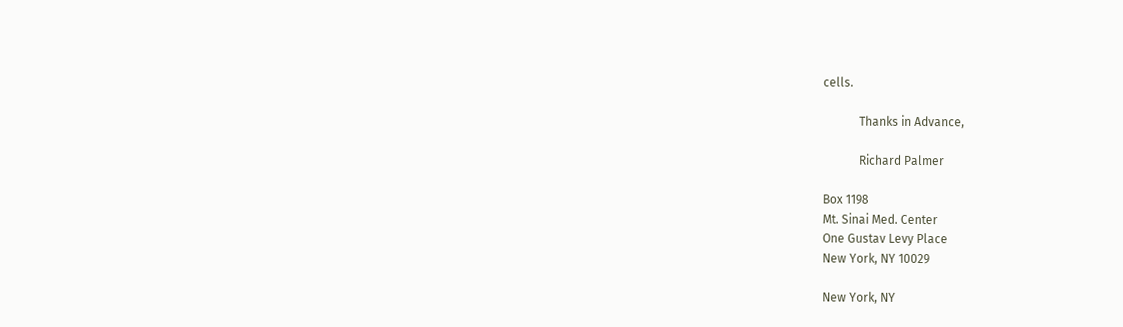cells.

            Thanks in Advance,

            Richard Palmer

Box 1198
Mt. Sinai Med. Center
One Gustav Levy Place
New York, NY 10029

New York, NY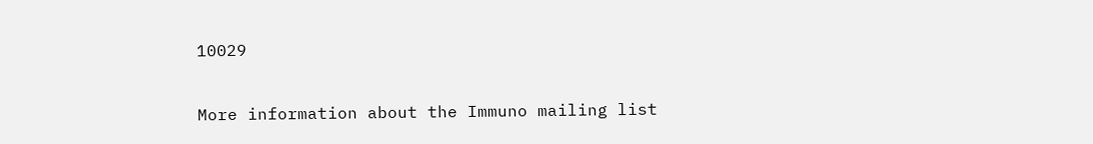10029

More information about the Immuno mailing list